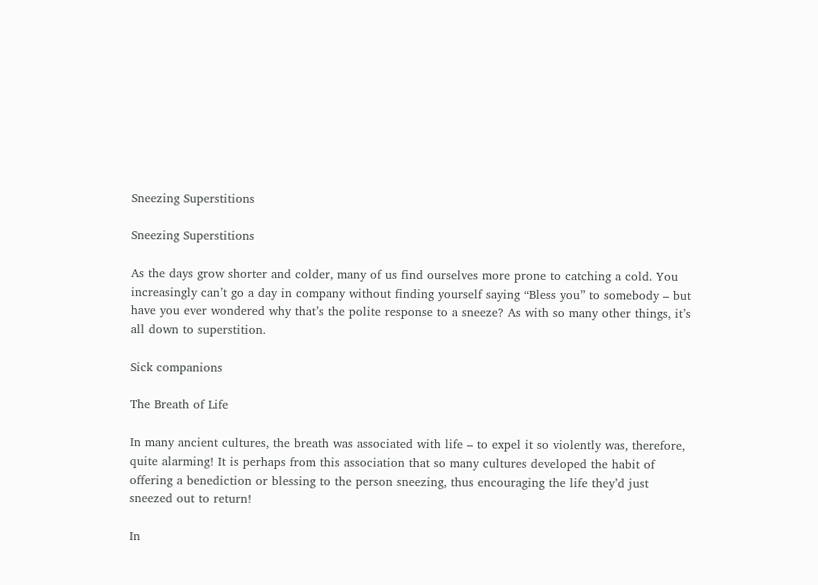Sneezing Superstitions

Sneezing Superstitions

As the days grow shorter and colder, many of us find ourselves more prone to catching a cold. You increasingly can’t go a day in company without finding yourself saying “Bless you” to somebody – but have you ever wondered why that’s the polite response to a sneeze? As with so many other things, it’s all down to superstition.

Sick companions

The Breath of Life

In many ancient cultures, the breath was associated with life – to expel it so violently was, therefore, quite alarming! It is perhaps from this association that so many cultures developed the habit of offering a benediction or blessing to the person sneezing, thus encouraging the life they’d just sneezed out to return!

In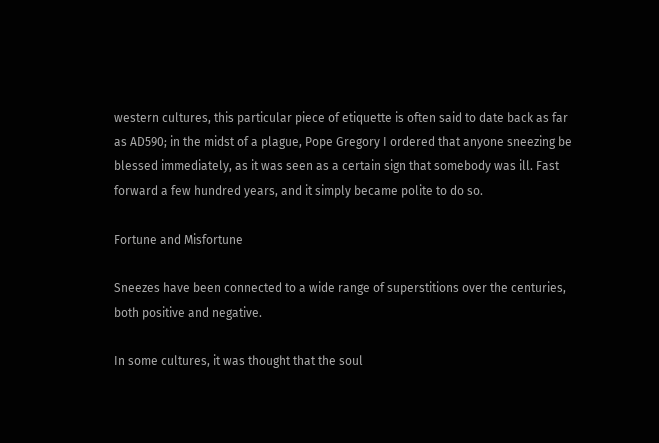western cultures, this particular piece of etiquette is often said to date back as far as AD590; in the midst of a plague, Pope Gregory I ordered that anyone sneezing be blessed immediately, as it was seen as a certain sign that somebody was ill. Fast forward a few hundred years, and it simply became polite to do so.

Fortune and Misfortune

Sneezes have been connected to a wide range of superstitions over the centuries, both positive and negative.

In some cultures, it was thought that the soul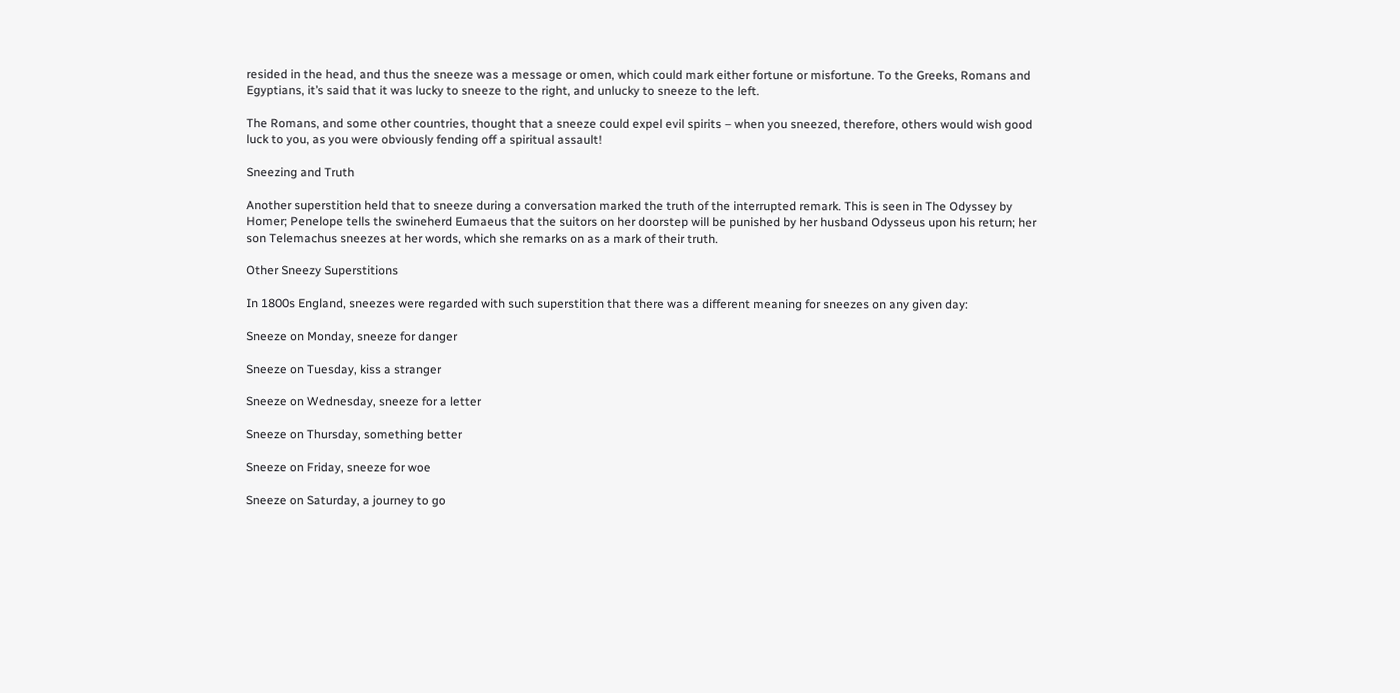resided in the head, and thus the sneeze was a message or omen, which could mark either fortune or misfortune. To the Greeks, Romans and Egyptians, it’s said that it was lucky to sneeze to the right, and unlucky to sneeze to the left.

The Romans, and some other countries, thought that a sneeze could expel evil spirits – when you sneezed, therefore, others would wish good luck to you, as you were obviously fending off a spiritual assault!

Sneezing and Truth

Another superstition held that to sneeze during a conversation marked the truth of the interrupted remark. This is seen in The Odyssey by Homer; Penelope tells the swineherd Eumaeus that the suitors on her doorstep will be punished by her husband Odysseus upon his return; her son Telemachus sneezes at her words, which she remarks on as a mark of their truth.

Other Sneezy Superstitions

In 1800s England, sneezes were regarded with such superstition that there was a different meaning for sneezes on any given day:

Sneeze on Monday, sneeze for danger

Sneeze on Tuesday, kiss a stranger

Sneeze on Wednesday, sneeze for a letter

Sneeze on Thursday, something better

Sneeze on Friday, sneeze for woe

Sneeze on Saturday, a journey to go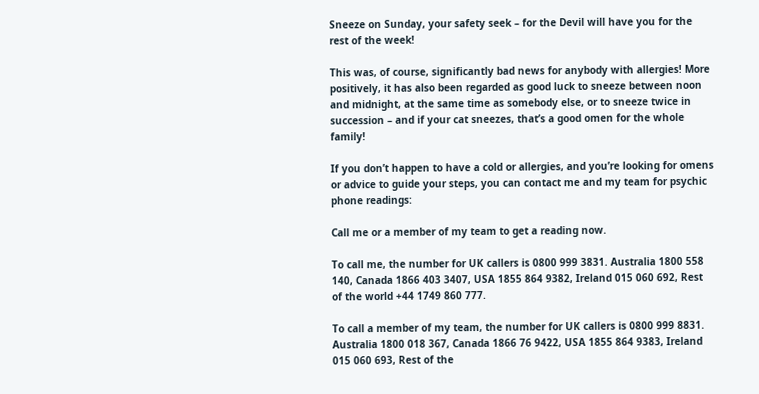Sneeze on Sunday, your safety seek – for the Devil will have you for the rest of the week!

This was, of course, significantly bad news for anybody with allergies! More positively, it has also been regarded as good luck to sneeze between noon and midnight, at the same time as somebody else, or to sneeze twice in succession – and if your cat sneezes, that’s a good omen for the whole family!

If you don’t happen to have a cold or allergies, and you’re looking for omens or advice to guide your steps, you can contact me and my team for psychic phone readings:

Call me or a member of my team to get a reading now.

To call me, the number for UK callers is 0800 999 3831. Australia 1800 558 140, Canada 1866 403 3407, USA 1855 864 9382, Ireland 015 060 692, Rest of the world +44 1749 860 777.

To call a member of my team, the number for UK callers is 0800 999 8831. Australia 1800 018 367, Canada 1866 76 9422, USA 1855 864 9383, Ireland 015 060 693, Rest of the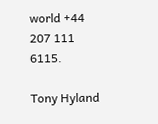world +44 207 111 6115.

Tony Hyland